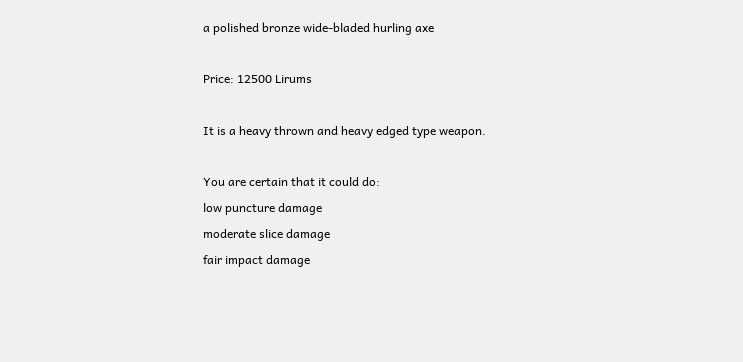a polished bronze wide-bladed hurling axe

Price: 12500 Lirums

It is a heavy thrown and heavy edged type weapon.

You are certain that it could do:
low puncture damage
moderate slice damage
fair impact damage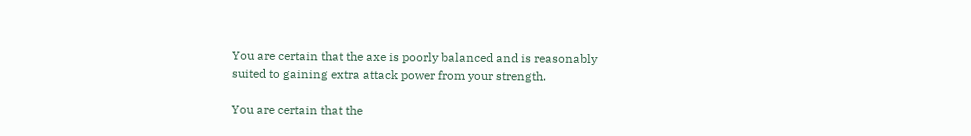You are certain that the axe is poorly balanced and is reasonably suited to gaining extra attack power from your strength.

You are certain that the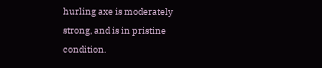hurling axe is moderately strong, and is in pristine condition.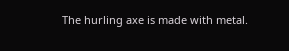The hurling axe is made with metal.